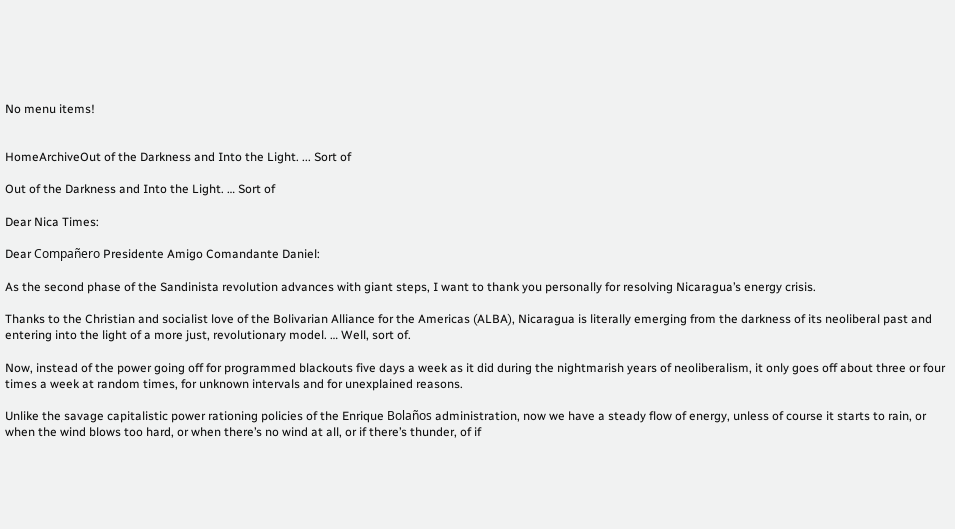No menu items!


HomeArchiveOut of the Darkness and Into the Light. ... Sort of

Out of the Darkness and Into the Light. … Sort of

Dear Nica Times:

Dear Compañero Presidente Amigo Comandante Daniel:

As the second phase of the Sandinista revolution advances with giant steps, I want to thank you personally for resolving Nicaragua’s energy crisis.

Thanks to the Christian and socialist love of the Bolivarian Alliance for the Americas (ALBA), Nicaragua is literally emerging from the darkness of its neoliberal past and entering into the light of a more just, revolutionary model. … Well, sort of.

Now, instead of the power going off for programmed blackouts five days a week as it did during the nightmarish years of neoliberalism, it only goes off about three or four times a week at random times, for unknown intervals and for unexplained reasons.

Unlike the savage capitalistic power rationing policies of the Enrique Bolaños administration, now we have a steady flow of energy, unless of course it starts to rain, or when the wind blows too hard, or when there’s no wind at all, or if there’s thunder, of if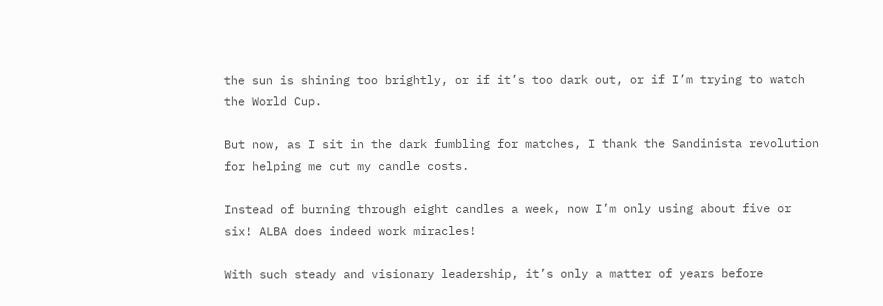the sun is shining too brightly, or if it’s too dark out, or if I’m trying to watch the World Cup.

But now, as I sit in the dark fumbling for matches, I thank the Sandinista revolution for helping me cut my candle costs.

Instead of burning through eight candles a week, now I’m only using about five or six! ALBA does indeed work miracles!

With such steady and visionary leadership, it’s only a matter of years before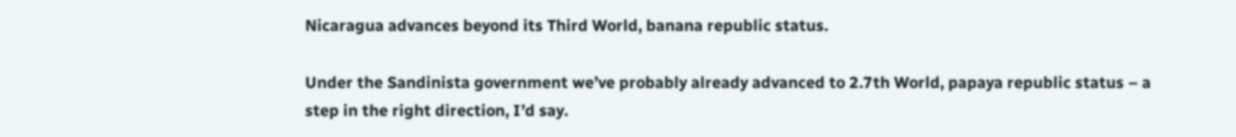Nicaragua advances beyond its Third World, banana republic status.

Under the Sandinista government we’ve probably already advanced to 2.7th World, papaya republic status – a step in the right direction, I’d say.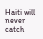Haiti will never catch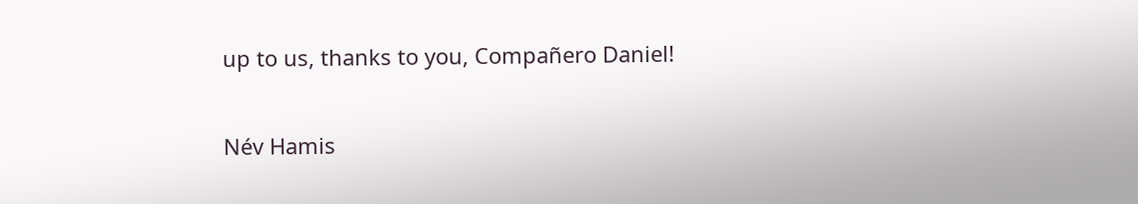up to us, thanks to you, Compañero Daniel!

Név Hamis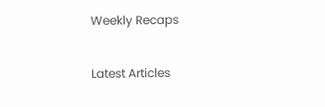Weekly Recaps

Latest Articles